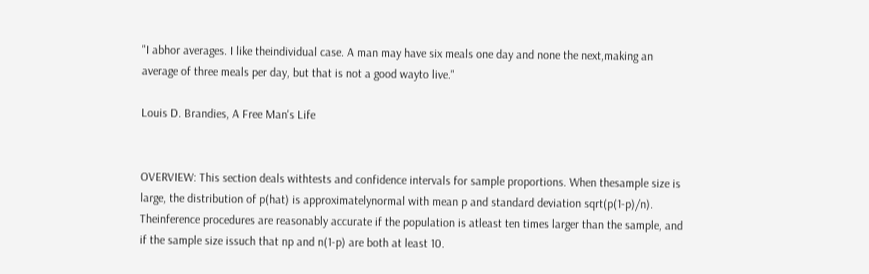"I abhor averages. I like theindividual case. A man may have six meals one day and none the next,making an average of three meals per day, but that is not a good wayto live."

Louis D. Brandies, A Free Man's Life


OVERVIEW: This section deals withtests and confidence intervals for sample proportions. When thesample size is large, the distribution of p(hat) is approximatelynormal with mean p and standard deviation sqrt(p(1-p)/n). Theinference procedures are reasonably accurate if the population is atleast ten times larger than the sample, and if the sample size issuch that np and n(1-p) are both at least 10.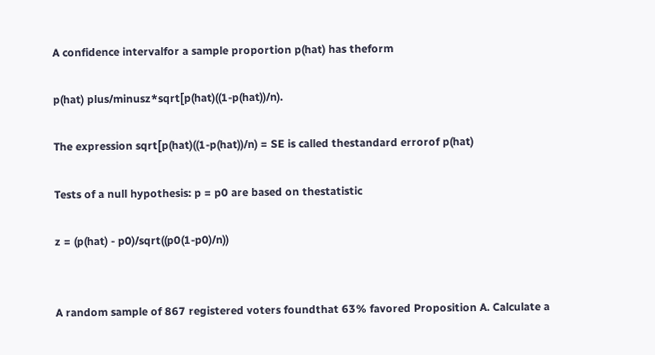A confidence intervalfor a sample proportion p(hat) has theform

p(hat) plus/minusz*sqrt[p(hat)((1-p(hat))/n).

The expression sqrt[p(hat)((1-p(hat))/n) = SE is called thestandard errorof p(hat)

Tests of a null hypothesis: p = p0 are based on thestatistic

z = (p(hat) - p0)/sqrt((p0(1-p0)/n))


A random sample of 867 registered voters foundthat 63% favored Proposition A. Calculate a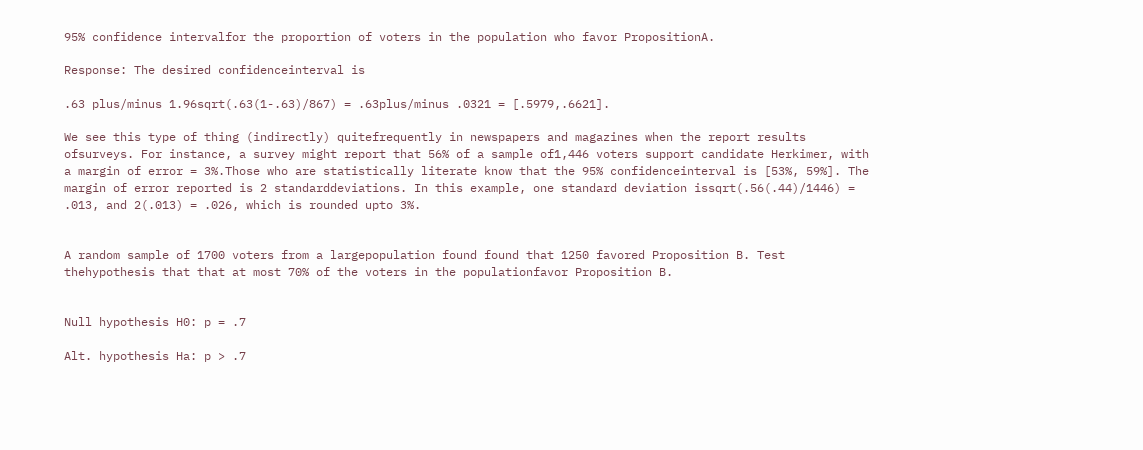95% confidence intervalfor the proportion of voters in the population who favor PropositionA.

Response: The desired confidenceinterval is

.63 plus/minus 1.96sqrt(.63(1-.63)/867) = .63plus/minus .0321 = [.5979,.6621].

We see this type of thing (indirectly) quitefrequently in newspapers and magazines when the report results ofsurveys. For instance, a survey might report that 56% of a sample of1,446 voters support candidate Herkimer, with a margin of error = 3%.Those who are statistically literate know that the 95% confidenceinterval is [53%, 59%]. The margin of error reported is 2 standarddeviations. In this example, one standard deviation issqrt(.56(.44)/1446) = .013, and 2(.013) = .026, which is rounded upto 3%.


A random sample of 1700 voters from a largepopulation found found that 1250 favored Proposition B. Test thehypothesis that that at most 70% of the voters in the populationfavor Proposition B.


Null hypothesis H0: p = .7

Alt. hypothesis Ha: p > .7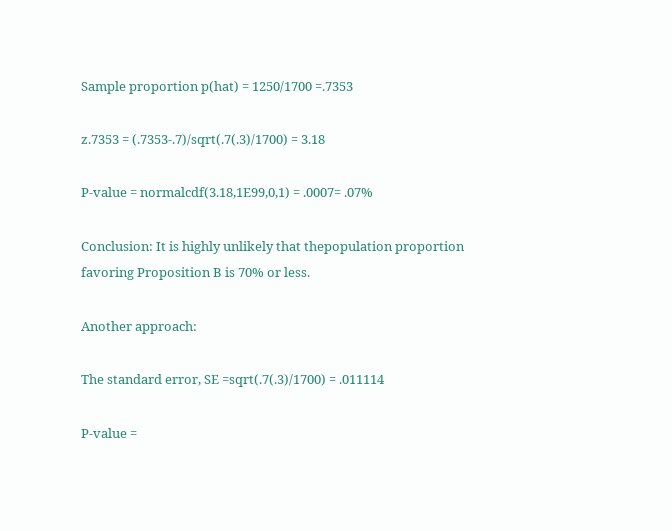Sample proportion p(hat) = 1250/1700 =.7353

z.7353 = (.7353-.7)/sqrt(.7(.3)/1700) = 3.18

P-value = normalcdf(3.18,1E99,0,1) = .0007= .07%

Conclusion: It is highly unlikely that thepopulation proportion favoring Proposition B is 70% or less.

Another approach:

The standard error, SE =sqrt(.7(.3)/1700) = .011114

P-value =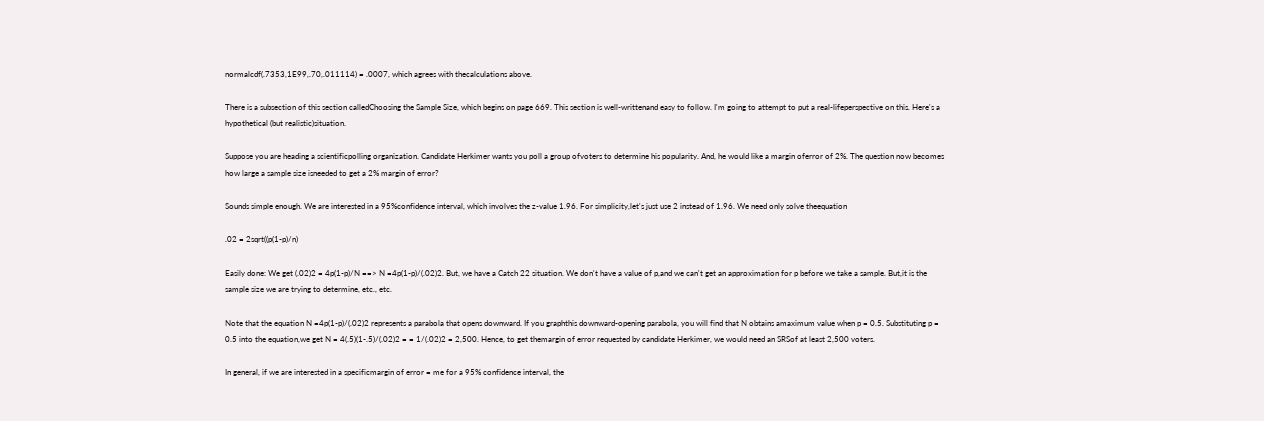normalcdf(.7353,1E99,.70,.011114) = .0007, which agrees with thecalculations above.

There is a subsection of this section calledChoosing the Sample Size, which begins on page 669. This section is well-writtenand easy to follow. I'm going to attempt to put a real-lifeperspective on this. Here's a hypothetical (but realistic)situation.

Suppose you are heading a scientificpolling organization. Candidate Herkimer wants you poll a group ofvoters to determine his popularity. And, he would like a margin oferror of 2%. The question now becomes how large a sample size isneeded to get a 2% margin of error?

Sounds simple enough. We are interested in a 95%confidence interval, which involves the z-value 1.96. For simplicity,let's just use 2 instead of 1.96. We need only solve theequation

.02 = 2sqrt((p(1-p)/n)

Easily done: We get (.02)2 = 4p(1-p)/N ==> N =4p(1-p)/(.02)2. But, we have a Catch 22 situation. We don't have a value of p,and we can't get an approximation for p before we take a sample. But,it is the sample size we are trying to determine, etc., etc.

Note that the equation N =4p(1-p)/(.02)2 represents a parabola that opens downward. If you graphthis downward-opening parabola, you will find that N obtains amaximum value when p = 0.5. Substituting p = 0.5 into the equation,we get N = 4(.5)(1-.5)/(.02)2 = = 1/(.02)2 = 2,500. Hence, to get themargin of error requested by candidate Herkimer, we would need an SRSof at least 2,500 voters.

In general, if we are interested in a specificmargin of error = me for a 95% confidence interval, the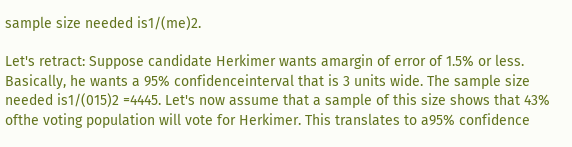sample size needed is1/(me)2.

Let's retract: Suppose candidate Herkimer wants amargin of error of 1.5% or less. Basically, he wants a 95% confidenceinterval that is 3 units wide. The sample size needed is1/(015)2 =4445. Let's now assume that a sample of this size shows that 43% ofthe voting population will vote for Herkimer. This translates to a95% confidence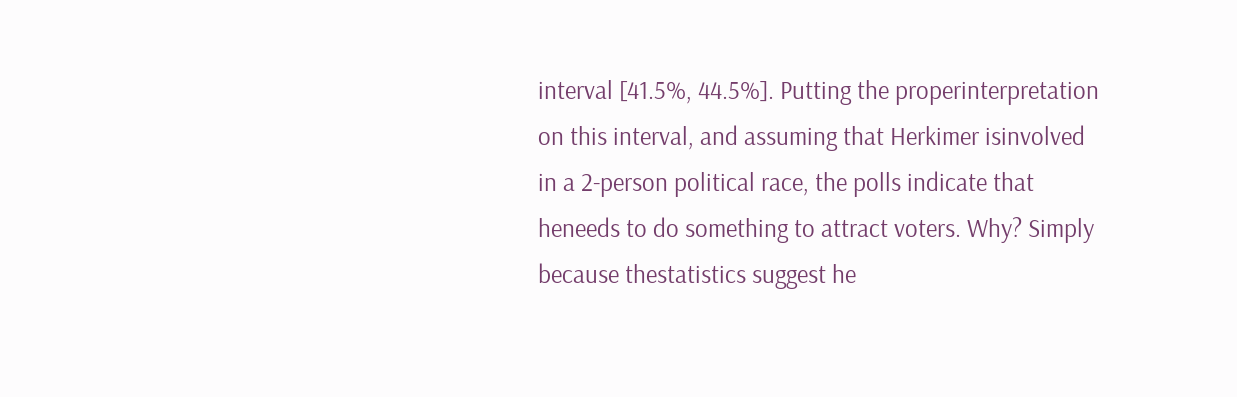interval [41.5%, 44.5%]. Putting the properinterpretation on this interval, and assuming that Herkimer isinvolved in a 2-person political race, the polls indicate that heneeds to do something to attract voters. Why? Simply because thestatistics suggest he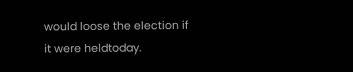would loose the election if it were heldtoday.